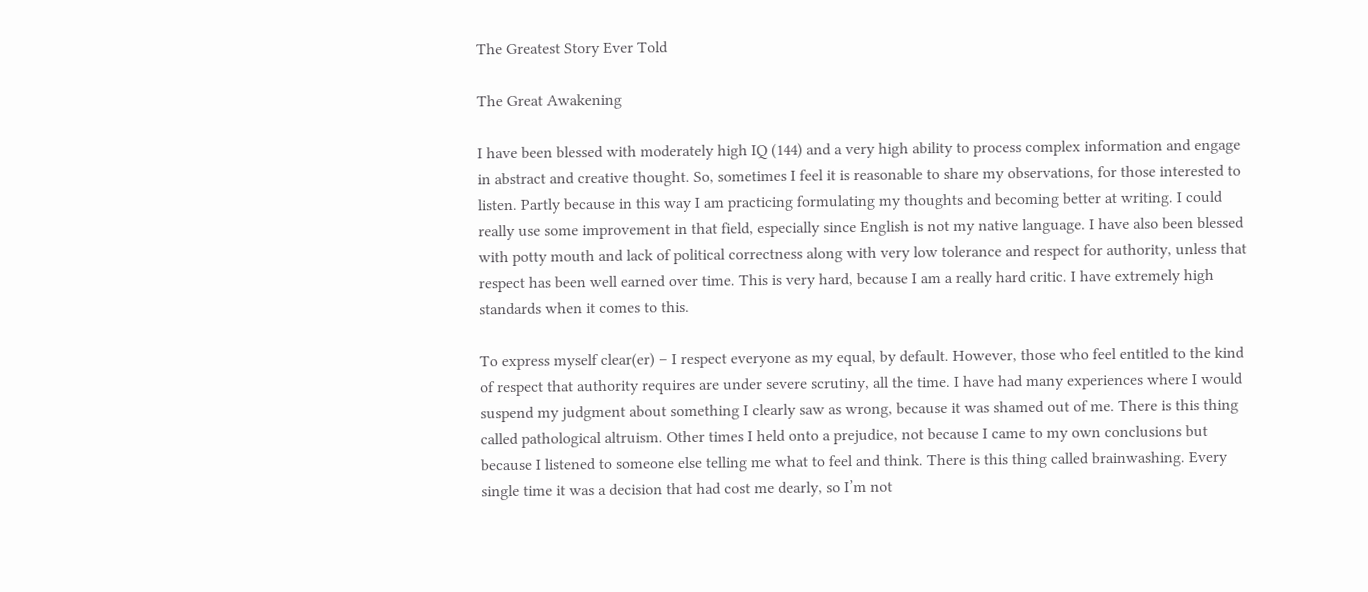The Greatest Story Ever Told

The Great Awakening

I have been blessed with moderately high IQ (144) and a very high ability to process complex information and engage in abstract and creative thought. So, sometimes I feel it is reasonable to share my observations, for those interested to listen. Partly because in this way I am practicing formulating my thoughts and becoming better at writing. I could really use some improvement in that field, especially since English is not my native language. I have also been blessed with potty mouth and lack of political correctness along with very low tolerance and respect for authority, unless that respect has been well earned over time. This is very hard, because I am a really hard critic. I have extremely high standards when it comes to this.

To express myself clear(er) – I respect everyone as my equal, by default. However, those who feel entitled to the kind of respect that authority requires are under severe scrutiny, all the time. I have had many experiences where I would suspend my judgment about something I clearly saw as wrong, because it was shamed out of me. There is this thing called pathological altruism. Other times I held onto a prejudice, not because I came to my own conclusions but because I listened to someone else telling me what to feel and think. There is this thing called brainwashing. Every single time it was a decision that had cost me dearly, so I’m not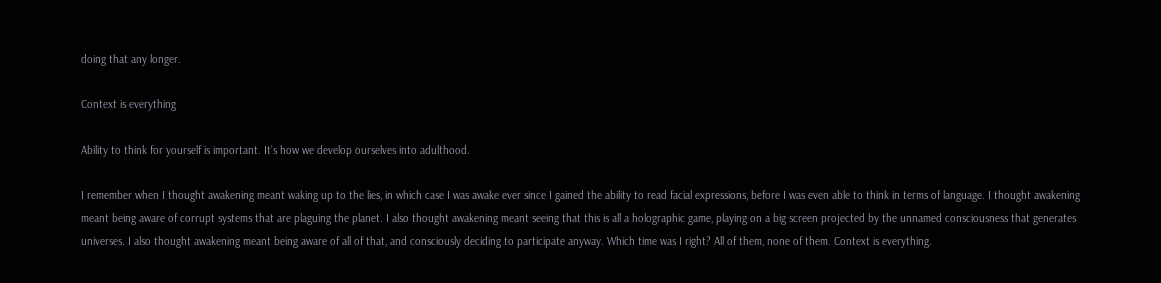doing that any longer.

Context is everything

Ability to think for yourself is important. It’s how we develop ourselves into adulthood.

I remember when I thought awakening meant waking up to the lies, in which case I was awake ever since I gained the ability to read facial expressions, before I was even able to think in terms of language. I thought awakening meant being aware of corrupt systems that are plaguing the planet. I also thought awakening meant seeing that this is all a holographic game, playing on a big screen projected by the unnamed consciousness that generates universes. I also thought awakening meant being aware of all of that, and consciously deciding to participate anyway. Which time was I right? All of them, none of them. Context is everything.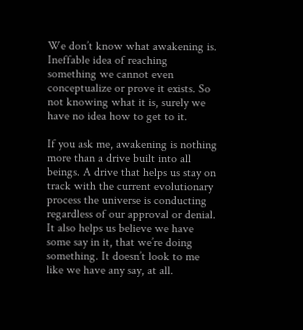We don’t know what awakening is. Ineffable idea of reaching something we cannot even conceptualize or prove it exists. So not knowing what it is, surely we have no idea how to get to it.

If you ask me, awakening is nothing more than a drive built into all beings. A drive that helps us stay on track with the current evolutionary process the universe is conducting regardless of our approval or denial. It also helps us believe we have some say in it, that we’re doing something. It doesn’t look to me like we have any say, at all.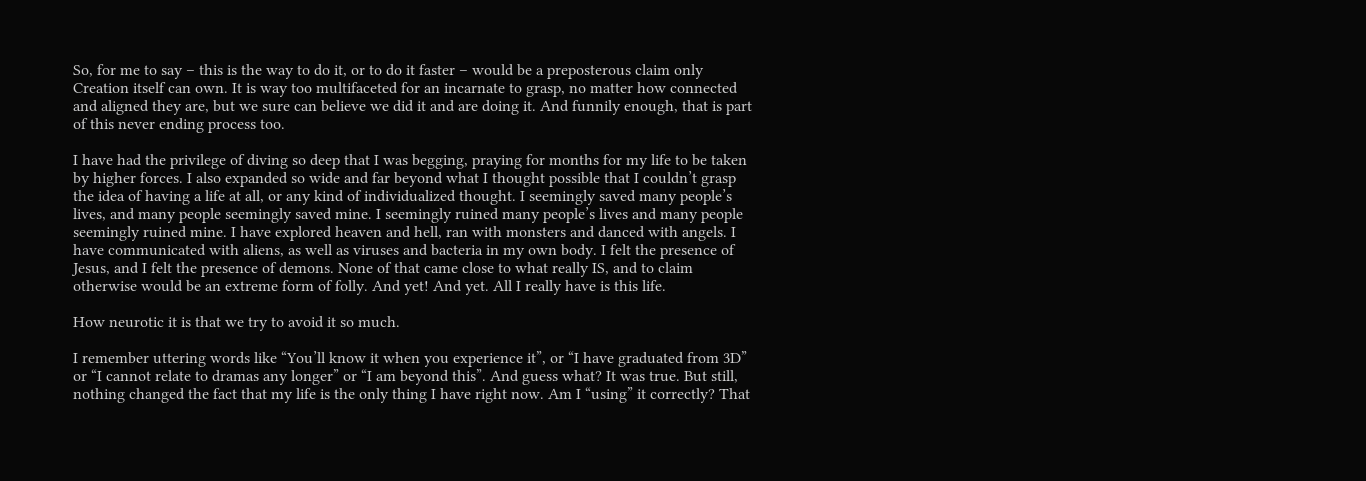So, for me to say – this is the way to do it, or to do it faster – would be a preposterous claim only Creation itself can own. It is way too multifaceted for an incarnate to grasp, no matter how connected and aligned they are, but we sure can believe we did it and are doing it. And funnily enough, that is part of this never ending process too.

I have had the privilege of diving so deep that I was begging, praying for months for my life to be taken by higher forces. I also expanded so wide and far beyond what I thought possible that I couldn’t grasp the idea of having a life at all, or any kind of individualized thought. I seemingly saved many people’s lives, and many people seemingly saved mine. I seemingly ruined many people’s lives and many people seemingly ruined mine. I have explored heaven and hell, ran with monsters and danced with angels. I have communicated with aliens, as well as viruses and bacteria in my own body. I felt the presence of Jesus, and I felt the presence of demons. None of that came close to what really IS, and to claim otherwise would be an extreme form of folly. And yet! And yet. All I really have is this life.

How neurotic it is that we try to avoid it so much.

I remember uttering words like “You’ll know it when you experience it”, or “I have graduated from 3D” or “I cannot relate to dramas any longer” or “I am beyond this”. And guess what? It was true. But still, nothing changed the fact that my life is the only thing I have right now. Am I “using” it correctly? That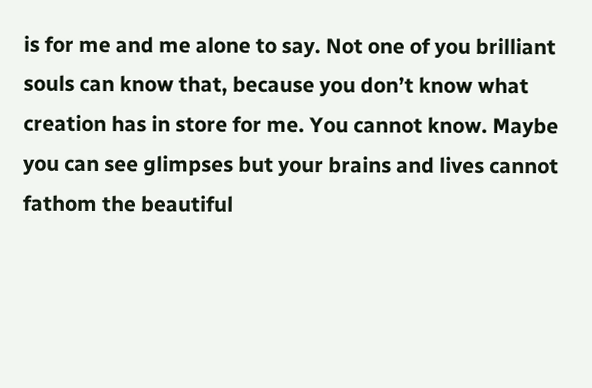is for me and me alone to say. Not one of you brilliant souls can know that, because you don’t know what creation has in store for me. You cannot know. Maybe you can see glimpses but your brains and lives cannot fathom the beautiful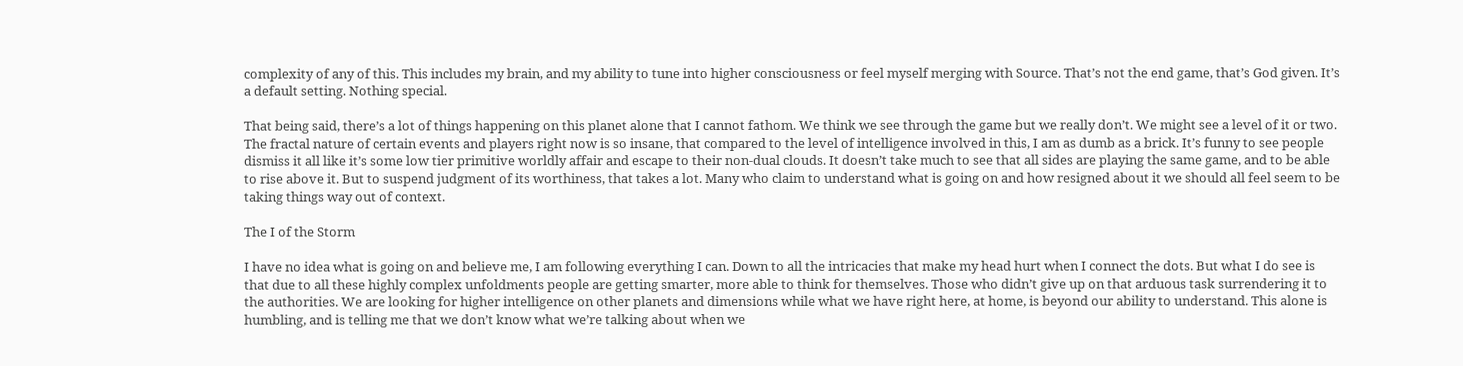complexity of any of this. This includes my brain, and my ability to tune into higher consciousness or feel myself merging with Source. That’s not the end game, that’s God given. It’s a default setting. Nothing special.

That being said, there’s a lot of things happening on this planet alone that I cannot fathom. We think we see through the game but we really don’t. We might see a level of it or two. The fractal nature of certain events and players right now is so insane, that compared to the level of intelligence involved in this, I am as dumb as a brick. It’s funny to see people dismiss it all like it’s some low tier primitive worldly affair and escape to their non-dual clouds. It doesn’t take much to see that all sides are playing the same game, and to be able to rise above it. But to suspend judgment of its worthiness, that takes a lot. Many who claim to understand what is going on and how resigned about it we should all feel seem to be taking things way out of context.

The I of the Storm

I have no idea what is going on and believe me, I am following everything I can. Down to all the intricacies that make my head hurt when I connect the dots. But what I do see is that due to all these highly complex unfoldments people are getting smarter, more able to think for themselves. Those who didn’t give up on that arduous task surrendering it to the authorities. We are looking for higher intelligence on other planets and dimensions while what we have right here, at home, is beyond our ability to understand. This alone is humbling, and is telling me that we don’t know what we’re talking about when we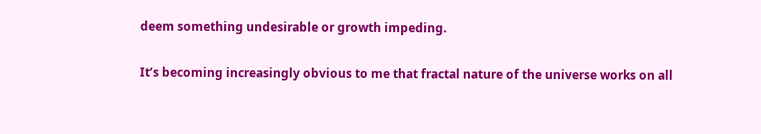deem something undesirable or growth impeding.

It’s becoming increasingly obvious to me that fractal nature of the universe works on all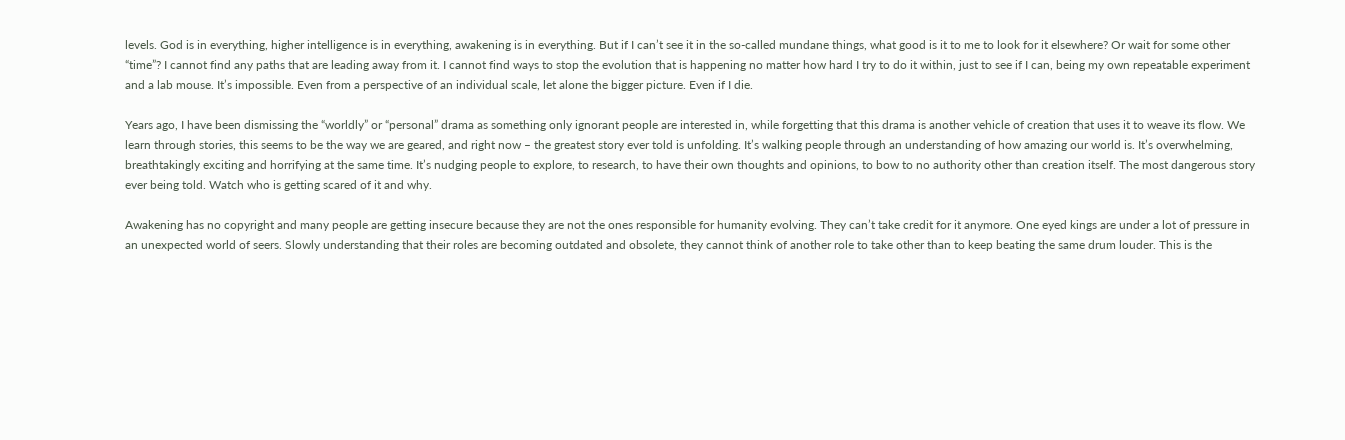levels. God is in everything, higher intelligence is in everything, awakening is in everything. But if I can’t see it in the so-called mundane things, what good is it to me to look for it elsewhere? Or wait for some other “time”? I cannot find any paths that are leading away from it. I cannot find ways to stop the evolution that is happening no matter how hard I try to do it within, just to see if I can, being my own repeatable experiment and a lab mouse. It’s impossible. Even from a perspective of an individual scale, let alone the bigger picture. Even if I die.

Years ago, I have been dismissing the “worldly” or “personal” drama as something only ignorant people are interested in, while forgetting that this drama is another vehicle of creation that uses it to weave its flow. We learn through stories, this seems to be the way we are geared, and right now – the greatest story ever told is unfolding. It’s walking people through an understanding of how amazing our world is. It’s overwhelming, breathtakingly exciting and horrifying at the same time. It’s nudging people to explore, to research, to have their own thoughts and opinions, to bow to no authority other than creation itself. The most dangerous story ever being told. Watch who is getting scared of it and why.

Awakening has no copyright and many people are getting insecure because they are not the ones responsible for humanity evolving. They can’t take credit for it anymore. One eyed kings are under a lot of pressure in an unexpected world of seers. Slowly understanding that their roles are becoming outdated and obsolete, they cannot think of another role to take other than to keep beating the same drum louder. This is the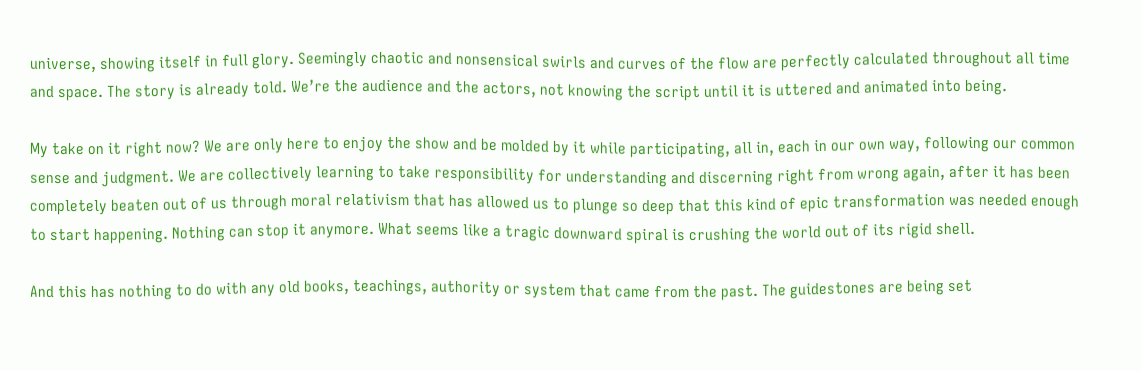universe, showing itself in full glory. Seemingly chaotic and nonsensical swirls and curves of the flow are perfectly calculated throughout all time and space. The story is already told. We’re the audience and the actors, not knowing the script until it is uttered and animated into being.

My take on it right now? We are only here to enjoy the show and be molded by it while participating, all in, each in our own way, following our common sense and judgment. We are collectively learning to take responsibility for understanding and discerning right from wrong again, after it has been completely beaten out of us through moral relativism that has allowed us to plunge so deep that this kind of epic transformation was needed enough to start happening. Nothing can stop it anymore. What seems like a tragic downward spiral is crushing the world out of its rigid shell.

And this has nothing to do with any old books, teachings, authority or system that came from the past. The guidestones are being set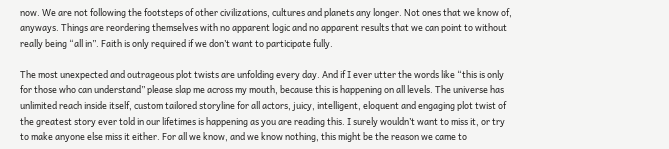now. We are not following the footsteps of other civilizations, cultures and planets any longer. Not ones that we know of, anyways. Things are reordering themselves with no apparent logic and no apparent results that we can point to without really being “all in”. Faith is only required if we don’t want to participate fully.

The most unexpected and outrageous plot twists are unfolding every day. And if I ever utter the words like “this is only for those who can understand” please slap me across my mouth, because this is happening on all levels. The universe has unlimited reach inside itself, custom tailored storyline for all actors, juicy, intelligent, eloquent and engaging plot twist of the greatest story ever told in our lifetimes is happening as you are reading this. I surely wouldn’t want to miss it, or try to make anyone else miss it either. For all we know, and we know nothing, this might be the reason we came to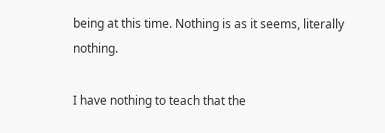being at this time. Nothing is as it seems, literally nothing.

I have nothing to teach that the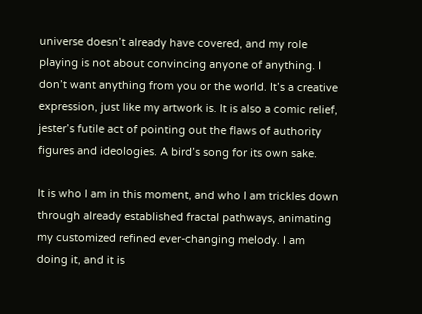universe doesn’t already have covered, and my role playing is not about convincing anyone of anything. I don’t want anything from you or the world. It’s a creative expression, just like my artwork is. It is also a comic relief, jester’s futile act of pointing out the flaws of authority figures and ideologies. A bird’s song for its own sake.

It is who I am in this moment, and who I am trickles down through already established fractal pathways, animating my customized refined ever-changing melody. I am doing it, and it is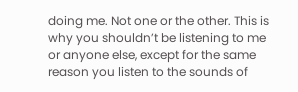doing me. Not one or the other. This is why you shouldn’t be listening to me or anyone else, except for the same reason you listen to the sounds of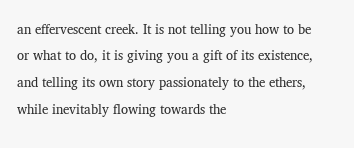an effervescent creek. It is not telling you how to be or what to do, it is giving you a gift of its existence, and telling its own story passionately to the ethers, while inevitably flowing towards the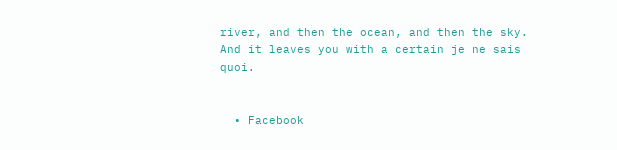river, and then the ocean, and then the sky. And it leaves you with a certain je ne sais quoi.


  • Facebook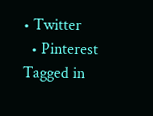• Twitter
  • Pinterest
Tagged in